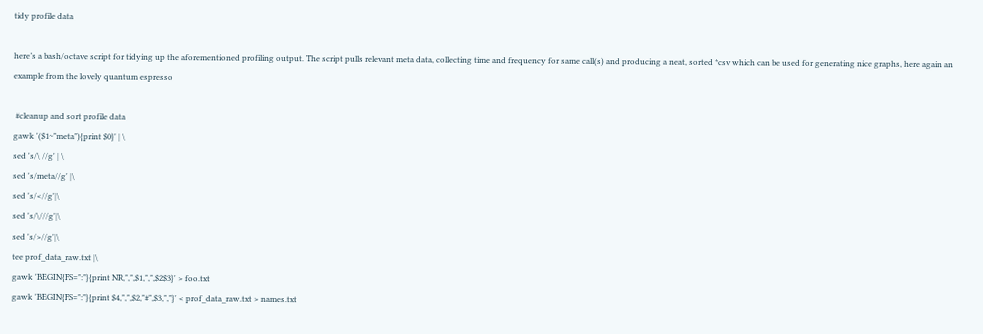tidy profile data

here’s a bash/octave script for tidying up the aforementioned profiling output. The script pulls relevant meta data, collecting time and frequency for same call(s) and producing a neat, sorted *csv which can be used for generating nice graphs, here again an example from the lovely quantum espresso

 #cleanup and sort profile data
gawk '($1~"meta"){print $0}' | \
sed 's/\ //g' | \
sed 's/meta//g' |\
sed 's/<//g'|\
sed 's/\///g'|\
sed 's/>//g'|\
tee prof_data_raw.txt |\
gawk 'BEGIN{FS=":"}{print NR,",",$1,",",$2$3}' > foo.txt
gawk 'BEGIN{FS=":"}{print $4,",",$2,"#",$3,","}' < prof_data_raw.txt > names.txt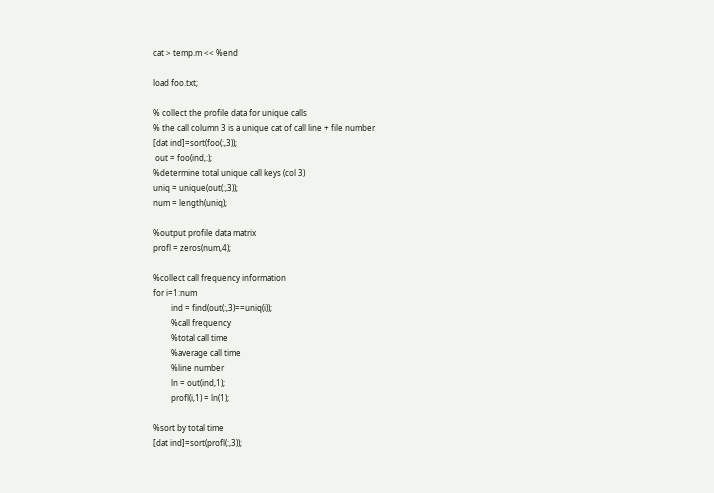cat > temp.m << %end

load foo.txt;

% collect the profile data for unique calls
% the call column 3 is a unique cat of call line + file number
[dat ind]=sort(foo(:,3));
 out = foo(ind,:);
%determine total unique call keys (col 3)
uniq = unique(out(:,3));
num = length(uniq);

%output profile data matrix
profl = zeros(num,4);

%collect call frequency information
for i=1:num
         ind = find(out(:,3)==uniq(i));
         %call frequency
         %total call time
         %average call time
         %line number
         ln = out(ind,1);
         profl(i,1) = ln(1);

%sort by total time
[dat ind]=sort(profl(:,3));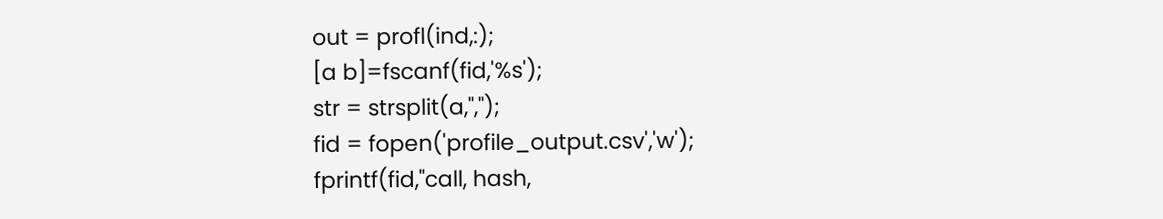out = profl(ind,:);
[a b]=fscanf(fid,'%s');
str = strsplit(a,",");
fid = fopen('profile_output.csv','w');
fprintf(fid,"call, hash,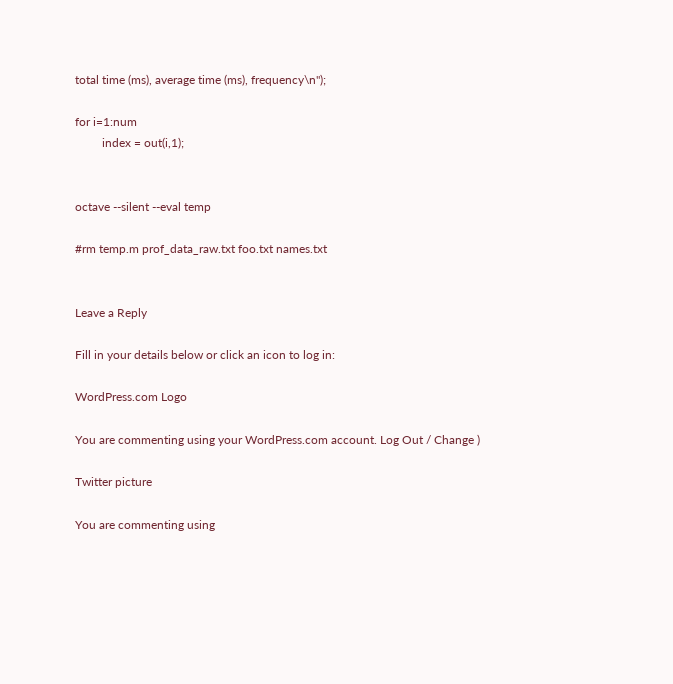total time (ms), average time (ms), frequency\n");

for i=1:num
         index = out(i,1);


octave --silent --eval temp

#rm temp.m prof_data_raw.txt foo.txt names.txt


Leave a Reply

Fill in your details below or click an icon to log in:

WordPress.com Logo

You are commenting using your WordPress.com account. Log Out / Change )

Twitter picture

You are commenting using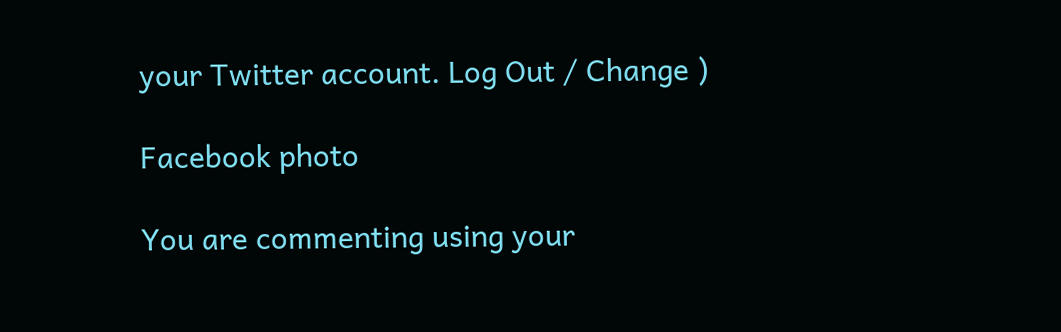your Twitter account. Log Out / Change )

Facebook photo

You are commenting using your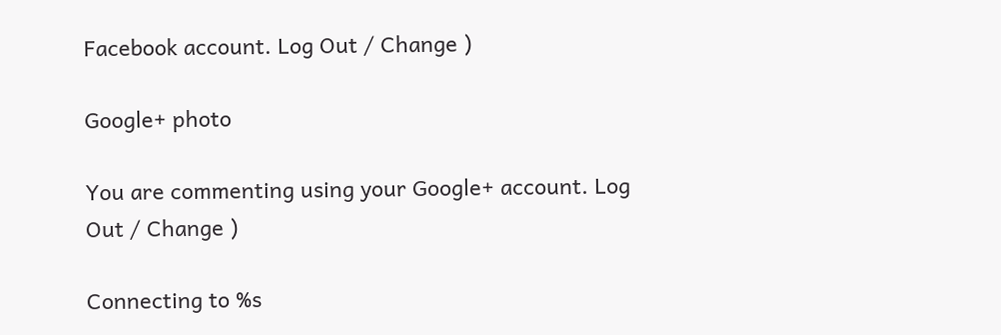Facebook account. Log Out / Change )

Google+ photo

You are commenting using your Google+ account. Log Out / Change )

Connecting to %s